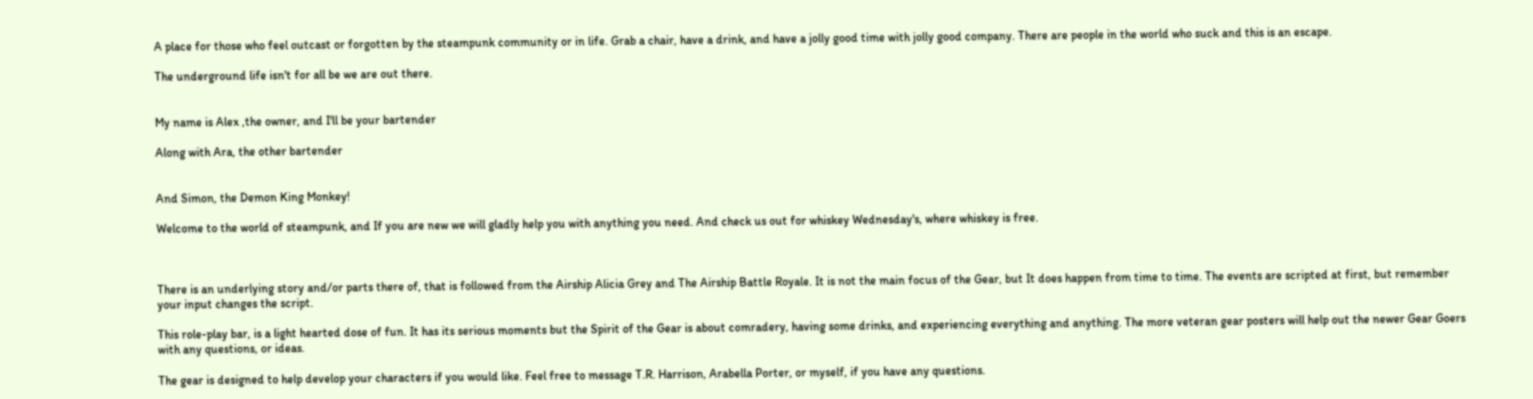A place for those who feel outcast or forgotten by the steampunk community or in life. Grab a chair, have a drink, and have a jolly good time with jolly good company. There are people in the world who suck and this is an escape.

The underground life isn't for all be we are out there.


My name is Alex ,the owner, and I'll be your bartender

Along with Ara, the other bartender


And Simon, the Demon King Monkey!

Welcome to the world of steampunk, and If you are new we will gladly help you with anything you need. And check us out for whiskey Wednesday's, where whiskey is free.



There is an underlying story and/or parts there of, that is followed from the Airship Alicia Grey and The Airship Battle Royale. It is not the main focus of the Gear, but It does happen from time to time. The events are scripted at first, but remember your input changes the script.

This role-play bar, is a light hearted dose of fun. It has its serious moments but the Spirit of the Gear is about comradery, having some drinks, and experiencing everything and anything. The more veteran gear posters will help out the newer Gear Goers with any questions, or ideas.

The gear is designed to help develop your characters if you would like. Feel free to message T.R. Harrison, Arabella Porter, or myself, if you have any questions.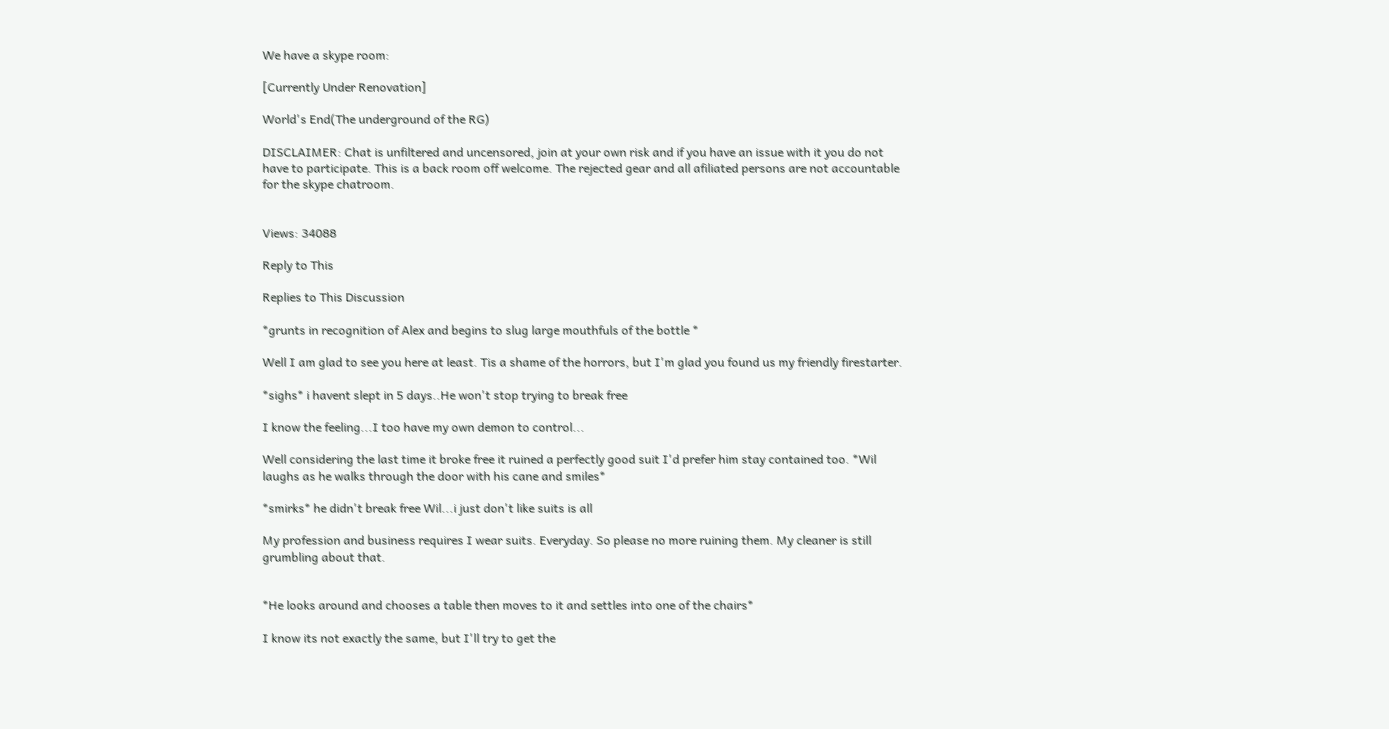We have a skype room:

[Currently Under Renovation]

World's End(The underground of the RG)

DISCLAIMER: Chat is unfiltered and uncensored, join at your own risk and if you have an issue with it you do not have to participate. This is a back room off welcome. The rejected gear and all afiliated persons are not accountable for the skype chatroom.


Views: 34088

Reply to This

Replies to This Discussion

*grunts in recognition of Alex and begins to slug large mouthfuls of the bottle *

Well I am glad to see you here at least. Tis a shame of the horrors, but I'm glad you found us my friendly firestarter.

*sighs* i havent slept in 5 days..He won't stop trying to break free

I know the feeling...I too have my own demon to control...

Well considering the last time it broke free it ruined a perfectly good suit I'd prefer him stay contained too. *Wil laughs as he walks through the door with his cane and smiles*

*smirks* he didn't break free Wil...i just don't like suits is all

My profession and business requires I wear suits. Everyday. So please no more ruining them. My cleaner is still grumbling about that.


*He looks around and chooses a table then moves to it and settles into one of the chairs*

I know its not exactly the same, but I'll try to get the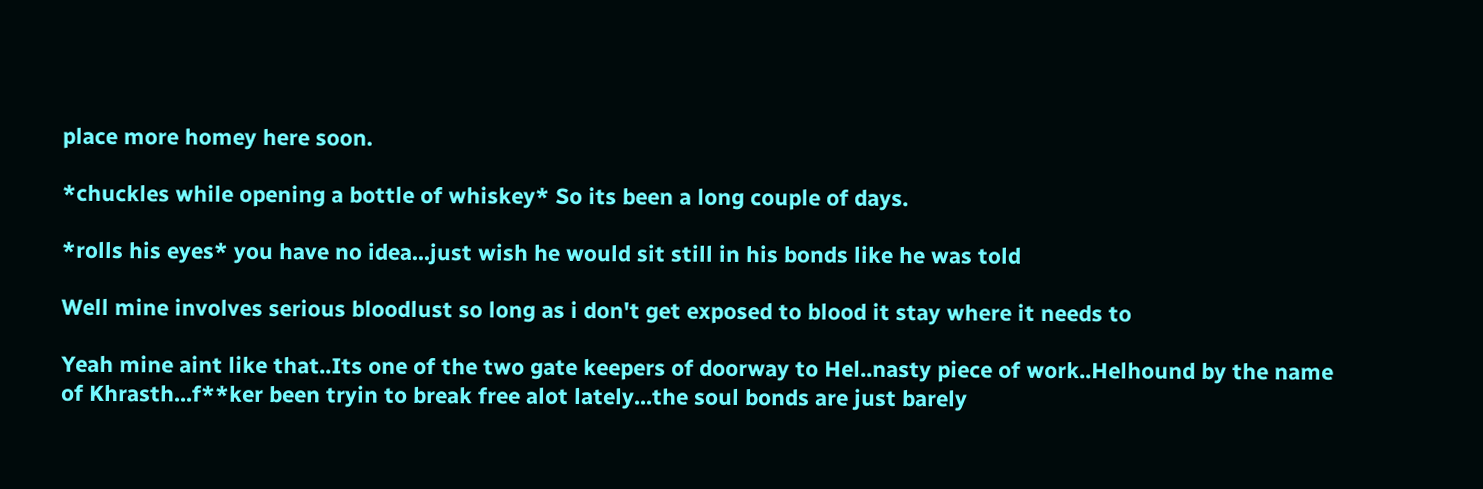place more homey here soon.

*chuckles while opening a bottle of whiskey* So its been a long couple of days.

*rolls his eyes* you have no idea...just wish he would sit still in his bonds like he was told

Well mine involves serious bloodlust so long as i don't get exposed to blood it stay where it needs to

Yeah mine aint like that..Its one of the two gate keepers of doorway to Hel..nasty piece of work..Helhound by the name of Khrasth...f**ker been tryin to break free alot lately...the soul bonds are just barely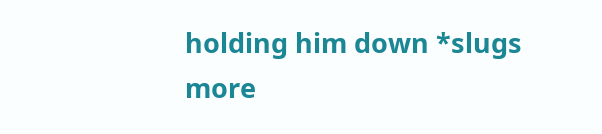holding him down *slugs more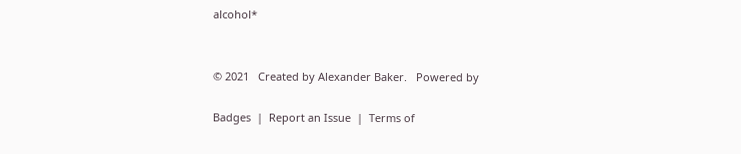alcohol*


© 2021   Created by Alexander Baker.   Powered by

Badges  |  Report an Issue  |  Terms of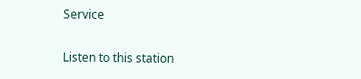Service

Listen to this station